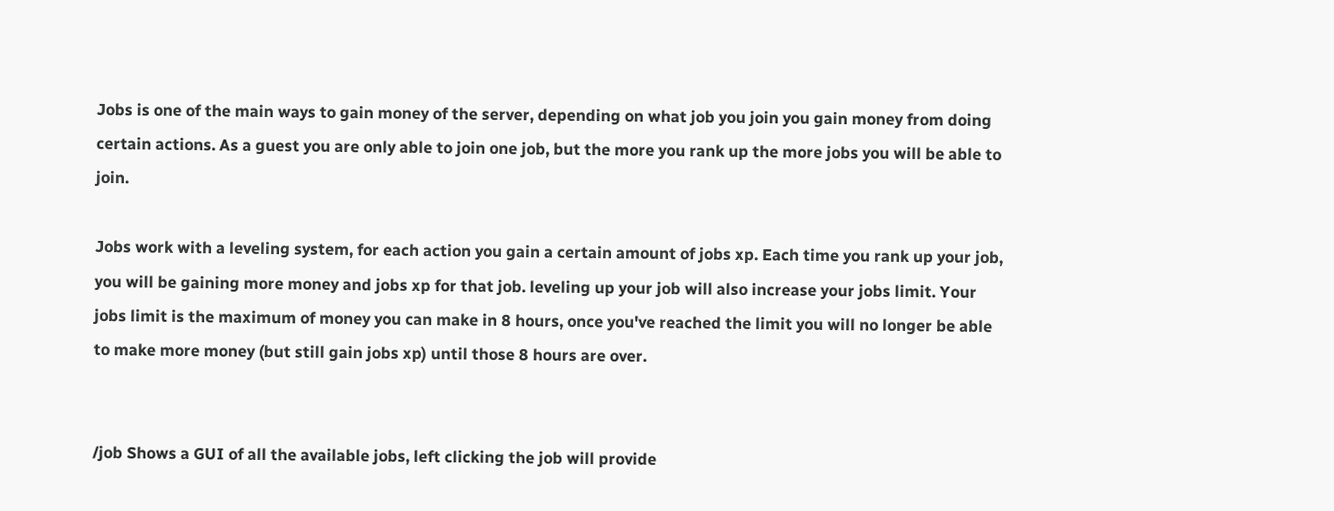Jobs is one of the main ways to gain money of the server, depending on what job you join you gain money from doing certain actions. As a guest you are only able to join one job, but the more you rank up the more jobs you will be able to join.

Jobs work with a leveling system, for each action you gain a certain amount of jobs xp. Each time you rank up your job, you will be gaining more money and jobs xp for that job. leveling up your job will also increase your jobs limit. Your jobs limit is the maximum of money you can make in 8 hours, once you've reached the limit you will no longer be able to make more money (but still gain jobs xp) until those 8 hours are over.


/job Shows a GUI of all the available jobs, left clicking the job will provide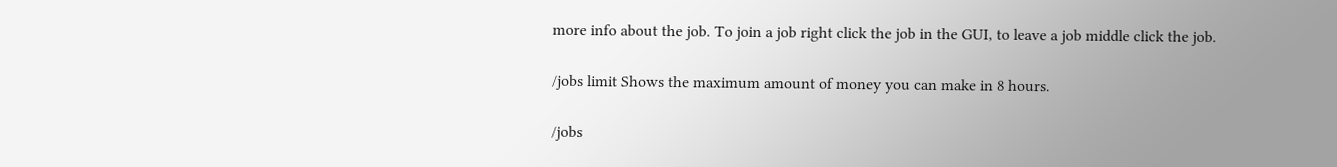more info about the job. To join a job right click the job in the GUI, to leave a job middle click the job.

/jobs limit Shows the maximum amount of money you can make in 8 hours.

/jobs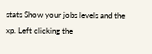stats Show your jobs levels and the xp. Left clicking the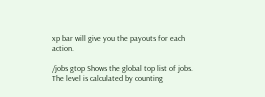xp bar will give you the payouts for each action.

/jobs gtop Shows the global top list of jobs. The level is calculated by counting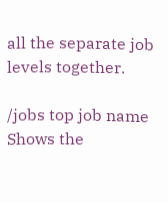all the separate job levels together.

/jobs top job name Shows the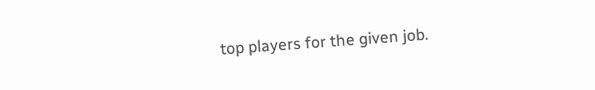top players for the given job.